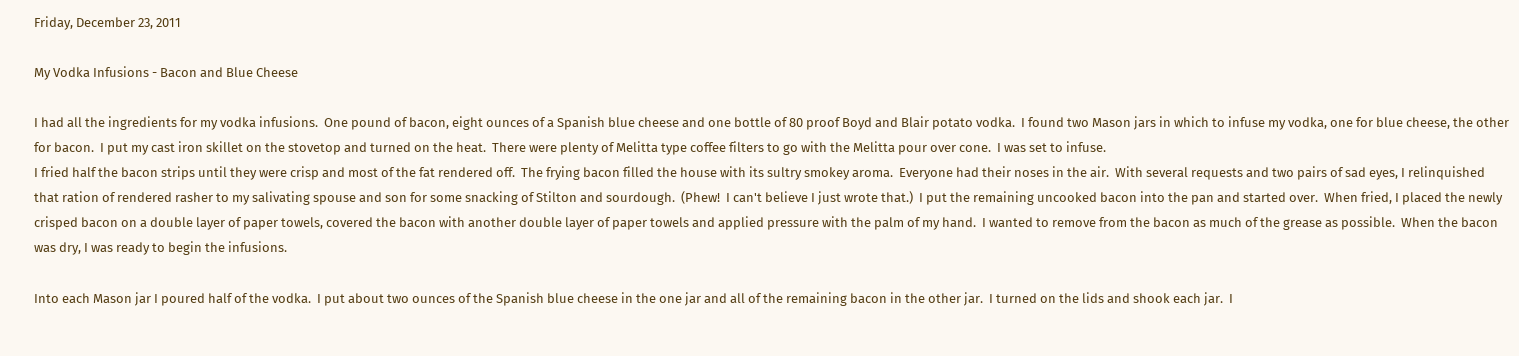Friday, December 23, 2011

My Vodka Infusions - Bacon and Blue Cheese

I had all the ingredients for my vodka infusions.  One pound of bacon, eight ounces of a Spanish blue cheese and one bottle of 80 proof Boyd and Blair potato vodka.  I found two Mason jars in which to infuse my vodka, one for blue cheese, the other for bacon.  I put my cast iron skillet on the stovetop and turned on the heat.  There were plenty of Melitta type coffee filters to go with the Melitta pour over cone.  I was set to infuse.
I fried half the bacon strips until they were crisp and most of the fat rendered off.  The frying bacon filled the house with its sultry smokey aroma.  Everyone had their noses in the air.  With several requests and two pairs of sad eyes, I relinquished that ration of rendered rasher to my salivating spouse and son for some snacking of Stilton and sourdough.  (Phew!  I can't believe I just wrote that.)  I put the remaining uncooked bacon into the pan and started over.  When fried, I placed the newly crisped bacon on a double layer of paper towels, covered the bacon with another double layer of paper towels and applied pressure with the palm of my hand.  I wanted to remove from the bacon as much of the grease as possible.  When the bacon was dry, I was ready to begin the infusions.

Into each Mason jar I poured half of the vodka.  I put about two ounces of the Spanish blue cheese in the one jar and all of the remaining bacon in the other jar.  I turned on the lids and shook each jar.  I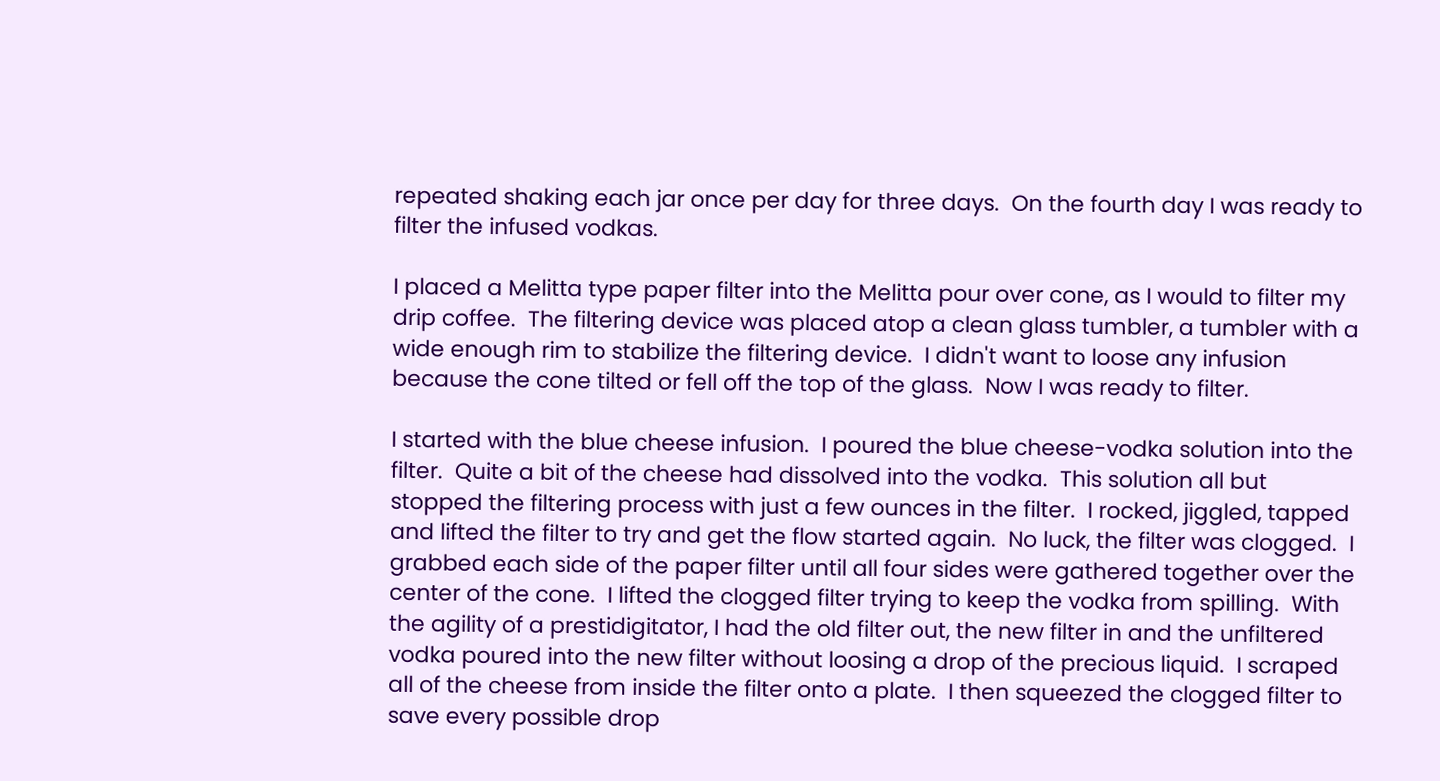repeated shaking each jar once per day for three days.  On the fourth day I was ready to filter the infused vodkas.

I placed a Melitta type paper filter into the Melitta pour over cone, as I would to filter my drip coffee.  The filtering device was placed atop a clean glass tumbler, a tumbler with a wide enough rim to stabilize the filtering device.  I didn't want to loose any infusion because the cone tilted or fell off the top of the glass.  Now I was ready to filter.

I started with the blue cheese infusion.  I poured the blue cheese-vodka solution into the filter.  Quite a bit of the cheese had dissolved into the vodka.  This solution all but stopped the filtering process with just a few ounces in the filter.  I rocked, jiggled, tapped and lifted the filter to try and get the flow started again.  No luck, the filter was clogged.  I grabbed each side of the paper filter until all four sides were gathered together over the center of the cone.  I lifted the clogged filter trying to keep the vodka from spilling.  With the agility of a prestidigitator, I had the old filter out, the new filter in and the unfiltered vodka poured into the new filter without loosing a drop of the precious liquid.  I scraped all of the cheese from inside the filter onto a plate.  I then squeezed the clogged filter to save every possible drop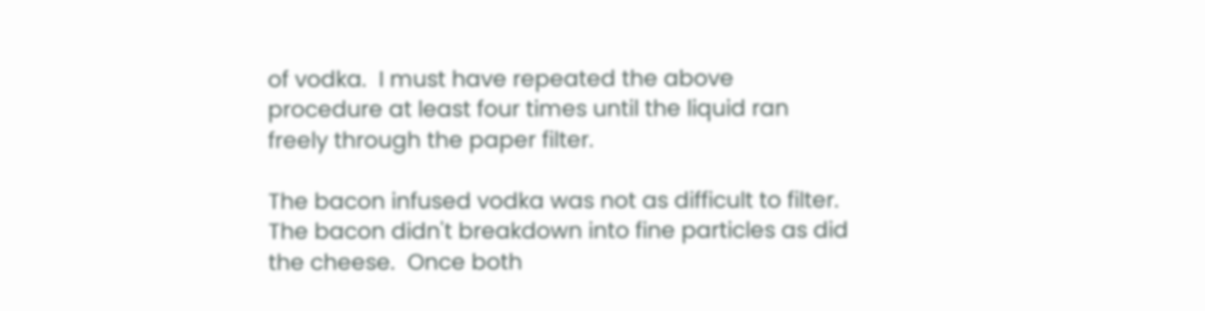of vodka.  I must have repeated the above procedure at least four times until the liquid ran freely through the paper filter.

The bacon infused vodka was not as difficult to filter.  The bacon didn't breakdown into fine particles as did the cheese.  Once both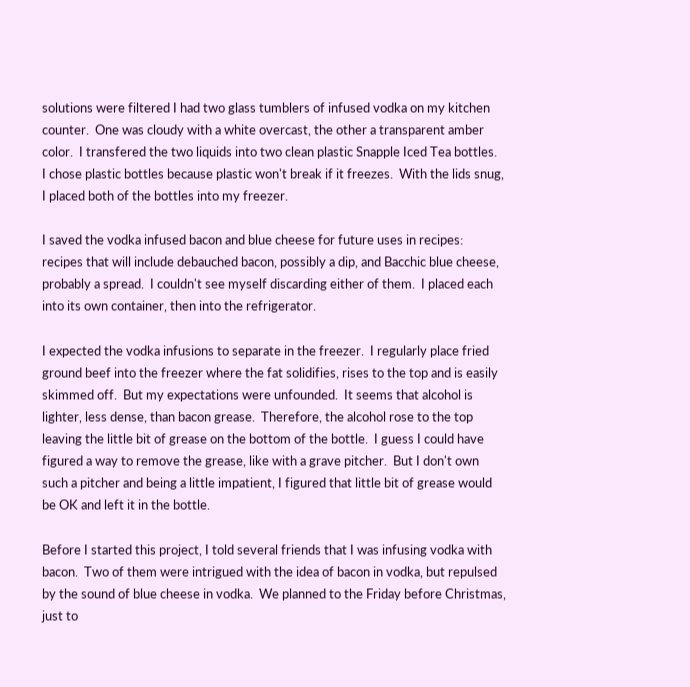solutions were filtered I had two glass tumblers of infused vodka on my kitchen counter.  One was cloudy with a white overcast, the other a transparent amber color.  I transfered the two liquids into two clean plastic Snapple Iced Tea bottles.  I chose plastic bottles because plastic won't break if it freezes.  With the lids snug, I placed both of the bottles into my freezer.

I saved the vodka infused bacon and blue cheese for future uses in recipes: recipes that will include debauched bacon, possibly a dip, and Bacchic blue cheese, probably a spread.  I couldn't see myself discarding either of them.  I placed each into its own container, then into the refrigerator.

I expected the vodka infusions to separate in the freezer.  I regularly place fried ground beef into the freezer where the fat solidifies, rises to the top and is easily skimmed off.  But my expectations were unfounded.  It seems that alcohol is lighter, less dense, than bacon grease.  Therefore, the alcohol rose to the top leaving the little bit of grease on the bottom of the bottle.  I guess I could have figured a way to remove the grease, like with a grave pitcher.  But I don't own such a pitcher and being a little impatient, I figured that little bit of grease would be OK and left it in the bottle.

Before I started this project, I told several friends that I was infusing vodka with bacon.  Two of them were intrigued with the idea of bacon in vodka, but repulsed by the sound of blue cheese in vodka.  We planned to the Friday before Christmas, just to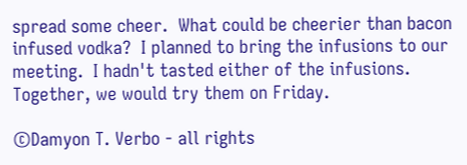spread some cheer.  What could be cheerier than bacon infused vodka?  I planned to bring the infusions to our meeting.  I hadn't tasted either of the infusions.  Together, we would try them on Friday.

©Damyon T. Verbo - all rights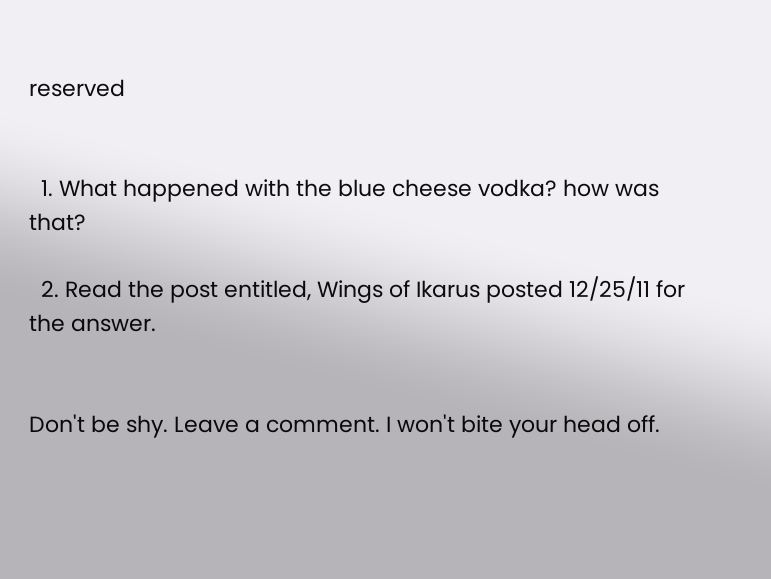reserved


  1. What happened with the blue cheese vodka? how was that?

  2. Read the post entitled, Wings of Ikarus posted 12/25/11 for the answer.


Don't be shy. Leave a comment. I won't bite your head off.